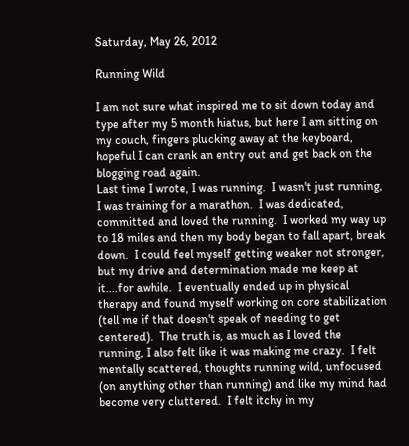Saturday, May 26, 2012

Running Wild

I am not sure what inspired me to sit down today and type after my 5 month hiatus, but here I am sitting on my couch, fingers plucking away at the keyboard, hopeful I can crank an entry out and get back on the blogging road again.
Last time I wrote, I was running.  I wasn't just running, I was training for a marathon.  I was dedicated, committed and loved the running.  I worked my way up to 18 miles and then my body began to fall apart, break down.  I could feel myself getting weaker not stronger, but my drive and determination made me keep at it....for awhile.  I eventually ended up in physical therapy and found myself working on core stabilization (tell me if that doesn't speak of needing to get centered).  The truth is, as much as I loved the running, I also felt like it was making me crazy.  I felt mentally scattered, thoughts running wild, unfocused (on anything other than running) and like my mind had become very cluttered.  I felt itchy in my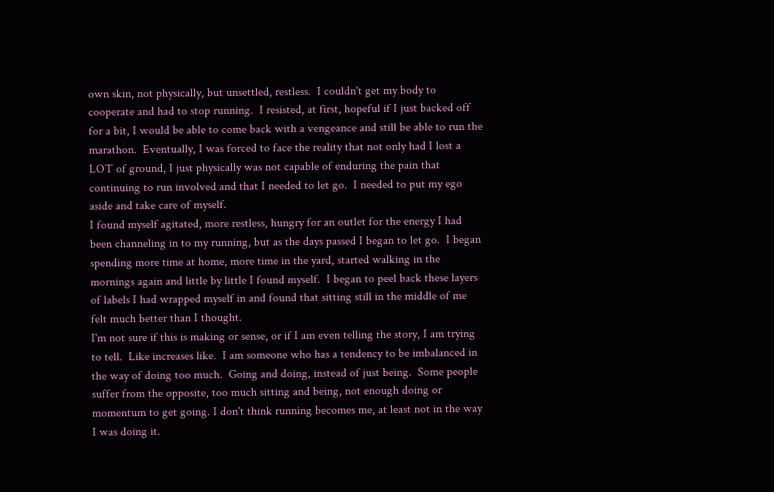own skin, not physically, but unsettled, restless.  I couldn't get my body to cooperate and had to stop running.  I resisted, at first, hopeful if I just backed off for a bit, I would be able to come back with a vengeance and still be able to run the marathon.  Eventually, I was forced to face the reality that not only had I lost a LOT of ground, I just physically was not capable of enduring the pain that continuing to run involved and that I needed to let go.  I needed to put my ego aside and take care of myself.
I found myself agitated, more restless, hungry for an outlet for the energy I had been channeling in to my running, but as the days passed I began to let go.  I began spending more time at home, more time in the yard, started walking in the mornings again and little by little I found myself.  I began to peel back these layers of labels I had wrapped myself in and found that sitting still in the middle of me felt much better than I thought.
I'm not sure if this is making or sense, or if I am even telling the story, I am trying to tell.  Like increases like.  I am someone who has a tendency to be imbalanced in the way of doing too much.  Going and doing, instead of just being.  Some people suffer from the opposite, too much sitting and being, not enough doing or momentum to get going. I don't think running becomes me, at least not in the way I was doing it.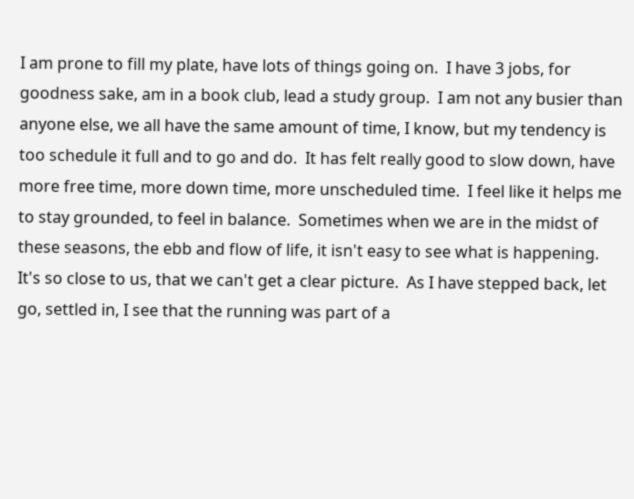I am prone to fill my plate, have lots of things going on.  I have 3 jobs, for goodness sake, am in a book club, lead a study group.  I am not any busier than anyone else, we all have the same amount of time, I know, but my tendency is too schedule it full and to go and do.  It has felt really good to slow down, have more free time, more down time, more unscheduled time.  I feel like it helps me to stay grounded, to feel in balance.  Sometimes when we are in the midst of these seasons, the ebb and flow of life, it isn't easy to see what is happening.  It's so close to us, that we can't get a clear picture.  As I have stepped back, let go, settled in, I see that the running was part of a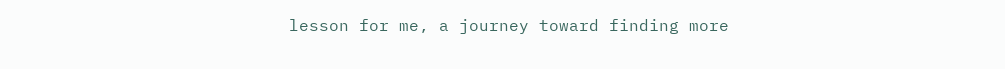lesson for me, a journey toward finding more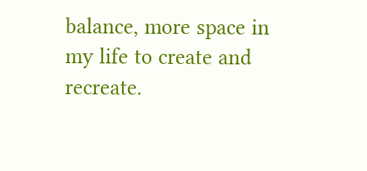balance, more space in my life to create and recreate.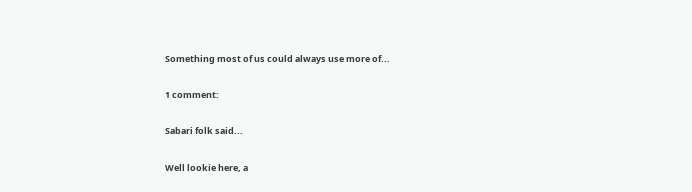Something most of us could always use more of...

1 comment:

Sabari folk said...

Well lookie here, a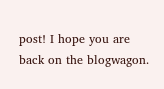post! I hope you are back on the blogwagon.